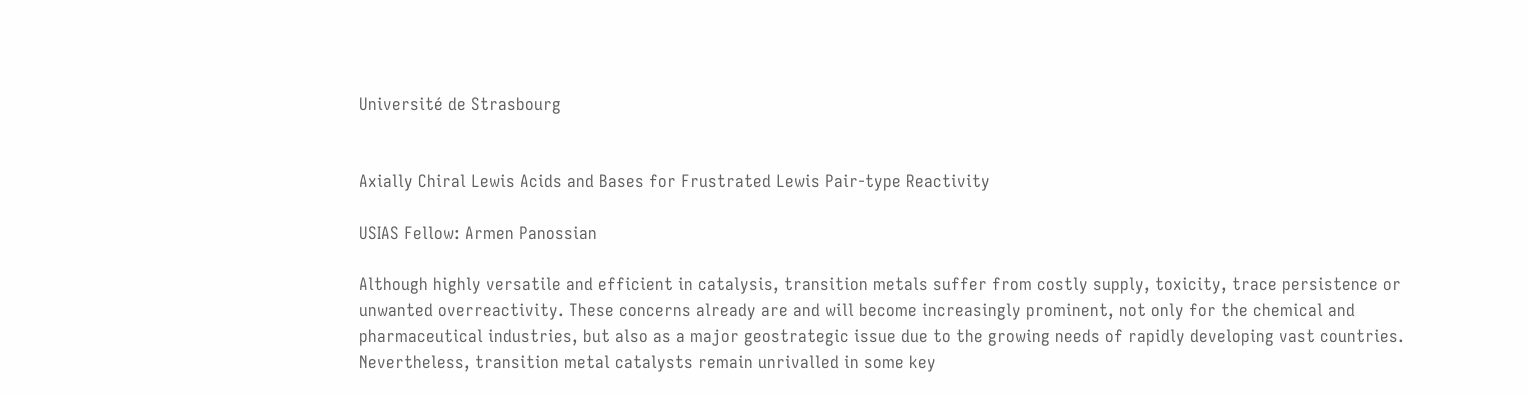Université de Strasbourg


Axially Chiral Lewis Acids and Bases for Frustrated Lewis Pair-type Reactivity

USIAS Fellow: Armen Panossian

Although highly versatile and efficient in catalysis, transition metals suffer from costly supply, toxicity, trace persistence or unwanted overreactivity. These concerns already are and will become increasingly prominent, not only for the chemical and pharmaceutical industries, but also as a major geostrategic issue due to the growing needs of rapidly developing vast countries. Nevertheless, transition metal catalysts remain unrivalled in some key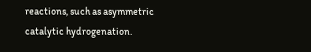reactions, such as asymmetric catalytic hydrogenation.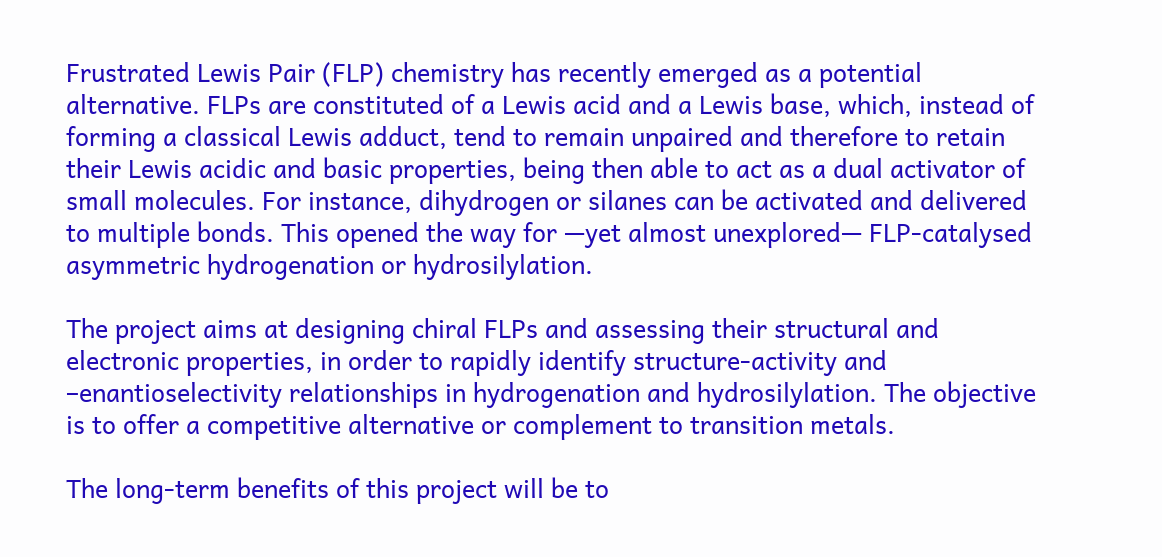Frustrated Lewis Pair (FLP) chemistry has recently emerged as a potential alternative. FLPs are constituted of a Lewis acid and a Lewis base, which, instead of forming a classical Lewis adduct, tend to remain unpaired and therefore to retain their Lewis acidic and basic properties, being then able to act as a dual activator of small molecules. For instance, dihydrogen or silanes can be activated and delivered to multiple bonds. This opened the way for —yet almost unexplored— FLP-catalysed asymmetric hydrogenation or hydrosilylation.

The project aims at designing chiral FLPs and assessing their structural and electronic properties, in order to rapidly identify structure-activity and –enantioselectivity relationships in hydrogenation and hydrosilylation. The objective is to offer a competitive alternative or complement to transition metals.

The long-term benefits of this project will be to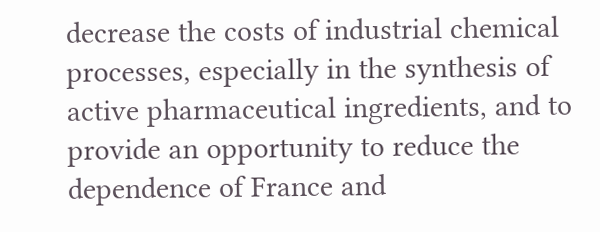decrease the costs of industrial chemical processes, especially in the synthesis of active pharmaceutical ingredients, and to provide an opportunity to reduce the dependence of France and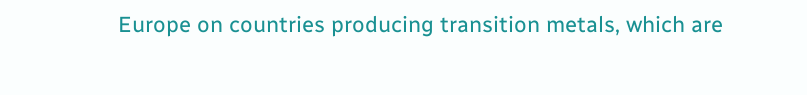Europe on countries producing transition metals, which are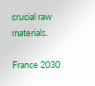crucial raw materials.

France 2030